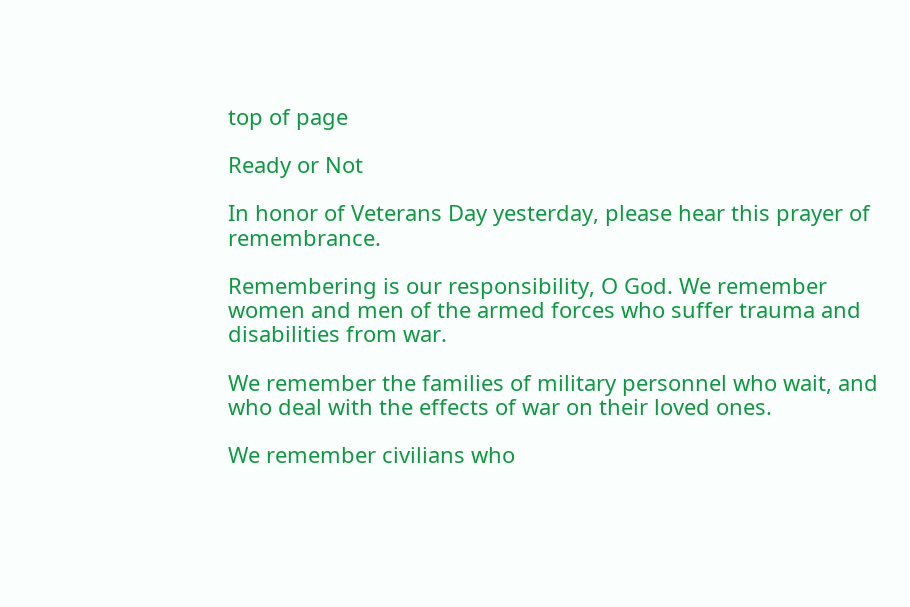top of page

Ready or Not

In honor of Veterans Day yesterday, please hear this prayer of remembrance.

Remembering is our responsibility, O God. We remember women and men of the armed forces who suffer trauma and disabilities from war.

We remember the families of military personnel who wait, and who deal with the effects of war on their loved ones.

We remember civilians who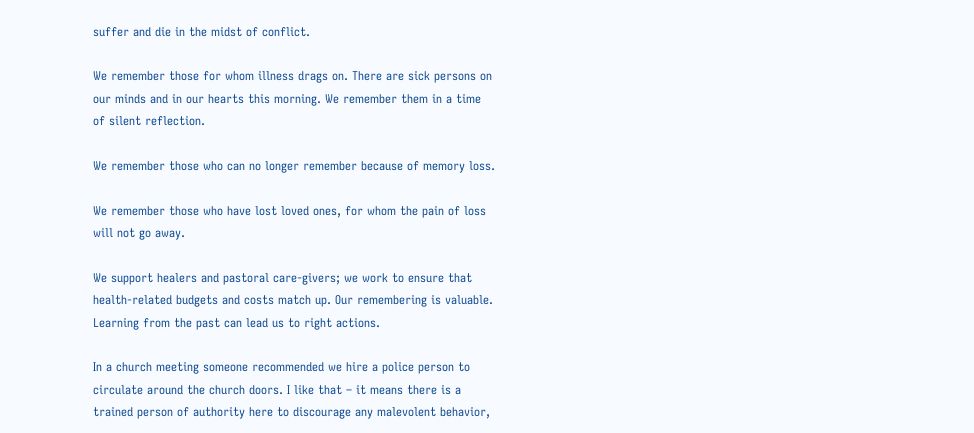suffer and die in the midst of conflict.

We remember those for whom illness drags on. There are sick persons on our minds and in our hearts this morning. We remember them in a time of silent reflection.

We remember those who can no longer remember because of memory loss.

We remember those who have lost loved ones, for whom the pain of loss will not go away.

We support healers and pastoral care-givers; we work to ensure that health-related budgets and costs match up. Our remembering is valuable. Learning from the past can lead us to right actions.

In a church meeting someone recommended we hire a police person to circulate around the church doors. I like that – it means there is a trained person of authority here to discourage any malevolent behavior,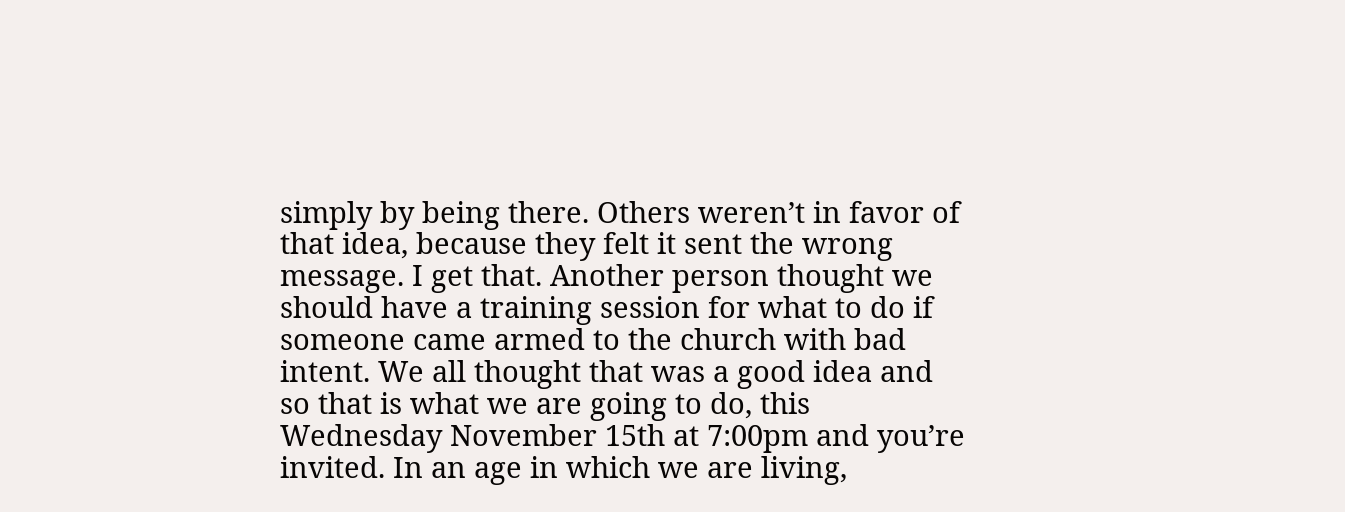simply by being there. Others weren’t in favor of that idea, because they felt it sent the wrong message. I get that. Another person thought we should have a training session for what to do if someone came armed to the church with bad intent. We all thought that was a good idea and so that is what we are going to do, this Wednesday November 15th at 7:00pm and you’re invited. In an age in which we are living,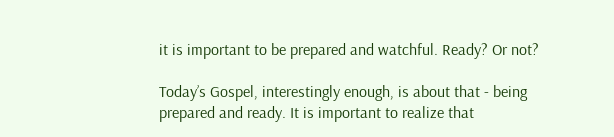it is important to be prepared and watchful. Ready? Or not?

Today’s Gospel, interestingly enough, is about that - being prepared and ready. It is important to realize that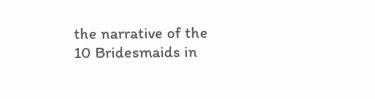the narrative of the 10 Bridesmaids in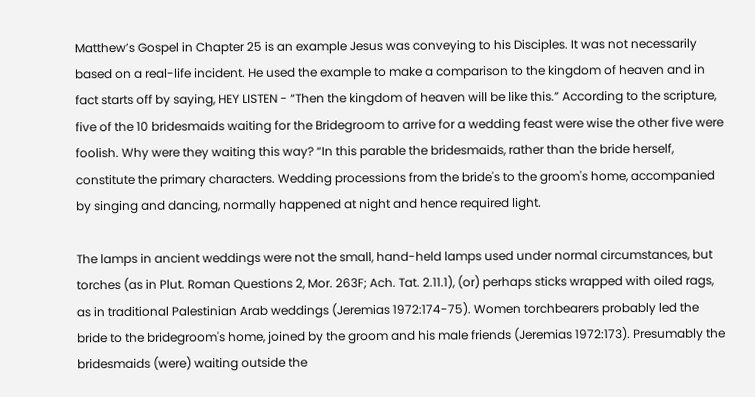Matthew’s Gospel in Chapter 25 is an example Jesus was conveying to his Disciples. It was not necessarily based on a real-life incident. He used the example to make a comparison to the kingdom of heaven and in fact starts off by saying, HEY LISTEN - “Then the kingdom of heaven will be like this.” According to the scripture, five of the 10 bridesmaids waiting for the Bridegroom to arrive for a wedding feast were wise the other five were foolish. Why were they waiting this way? “In this parable the bridesmaids, rather than the bride herself, constitute the primary characters. Wedding processions from the bride's to the groom's home, accompanied by singing and dancing, normally happened at night and hence required light.

The lamps in ancient weddings were not the small, hand-held lamps used under normal circumstances, but torches (as in Plut. Roman Questions 2, Mor. 263F; Ach. Tat. 2.11.1), (or) perhaps sticks wrapped with oiled rags, as in traditional Palestinian Arab weddings (Jeremias 1972:174-75). Women torchbearers probably led the bride to the bridegroom's home, joined by the groom and his male friends (Jeremias 1972:173). Presumably the bridesmaids (were) waiting outside the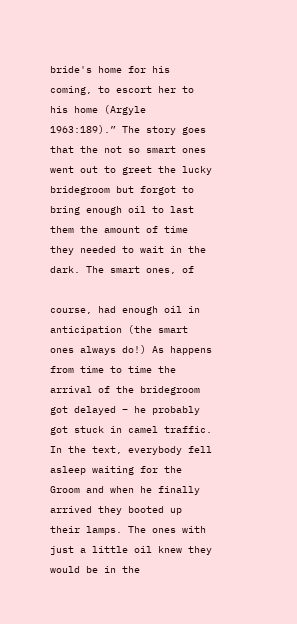bride's home for his coming, to escort her to his home (Argyle 1963:189).” The story goes that the not so smart ones went out to greet the lucky bridegroom but forgot to bring enough oil to last them the amount of time they needed to wait in the dark. The smart ones, of

course, had enough oil in anticipation (the smart ones always do!) As happens from time to time the arrival of the bridegroom got delayed – he probably got stuck in camel traffic. In the text, everybody fell asleep waiting for the Groom and when he finally arrived they booted up their lamps. The ones with just a little oil knew they would be in the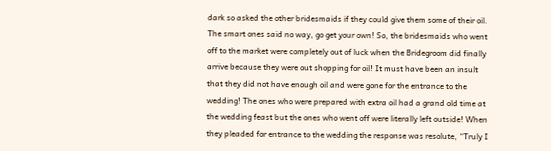dark so asked the other bridesmaids if they could give them some of their oil. The smart ones said no way, go get your own! So, the bridesmaids who went off to the market were completely out of luck when the Bridegroom did finally arrive because they were out shopping for oil! It must have been an insult that they did not have enough oil and were gone for the entrance to the wedding! The ones who were prepared with extra oil had a grand old time at the wedding feast but the ones who went off were literally left outside! When they pleaded for entrance to the wedding the response was resolute, “Truly I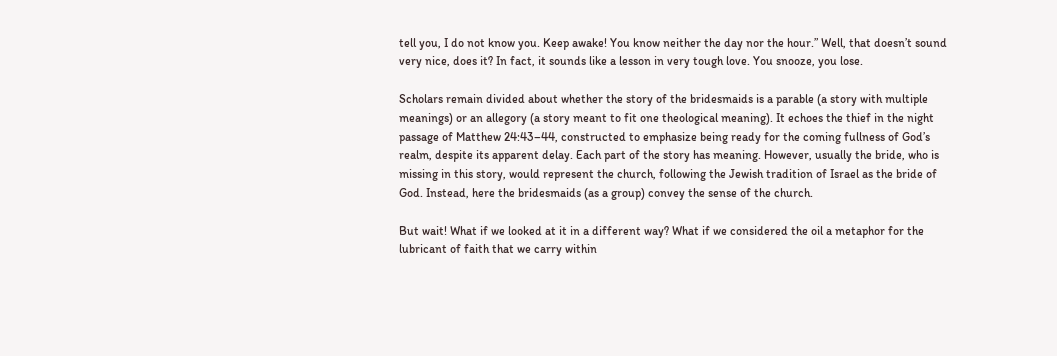tell you, I do not know you. Keep awake! You know neither the day nor the hour.” Well, that doesn’t sound very nice, does it? In fact, it sounds like a lesson in very tough love. You snooze, you lose.

Scholars remain divided about whether the story of the bridesmaids is a parable (a story with multiple meanings) or an allegory (a story meant to fit one theological meaning). It echoes the thief in the night passage of Matthew 24:43–44, constructed to emphasize being ready for the coming fullness of God’s realm, despite its apparent delay. Each part of the story has meaning. However, usually the bride, who is missing in this story, would represent the church, following the Jewish tradition of Israel as the bride of God. Instead, here the bridesmaids (as a group) convey the sense of the church.

But wait! What if we looked at it in a different way? What if we considered the oil a metaphor for the lubricant of faith that we carry within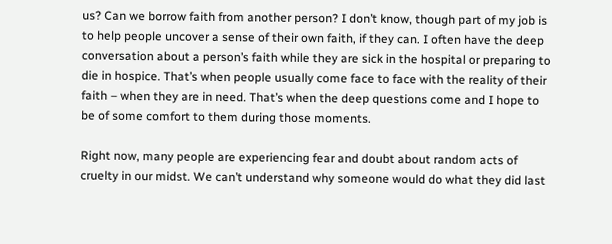us? Can we borrow faith from another person? I don’t know, though part of my job is to help people uncover a sense of their own faith, if they can. I often have the deep conversation about a person’s faith while they are sick in the hospital or preparing to die in hospice. That’s when people usually come face to face with the reality of their faith – when they are in need. That’s when the deep questions come and I hope to be of some comfort to them during those moments.

Right now, many people are experiencing fear and doubt about random acts of cruelty in our midst. We can’t understand why someone would do what they did last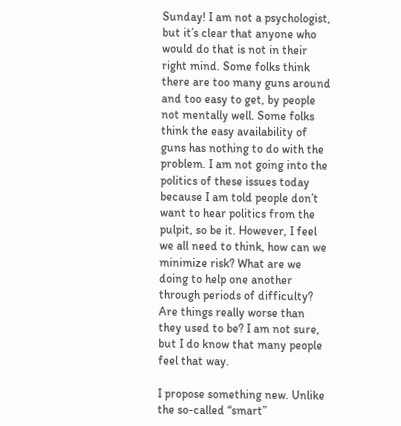Sunday! I am not a psychologist, but it’s clear that anyone who would do that is not in their right mind. Some folks think there are too many guns around and too easy to get, by people not mentally well. Some folks think the easy availability of guns has nothing to do with the problem. I am not going into the politics of these issues today because I am told people don’t want to hear politics from the pulpit, so be it. However, I feel we all need to think, how can we minimize risk? What are we doing to help one another through periods of difficulty? Are things really worse than they used to be? I am not sure, but I do know that many people feel that way.

I propose something new. Unlike the so-called “smart”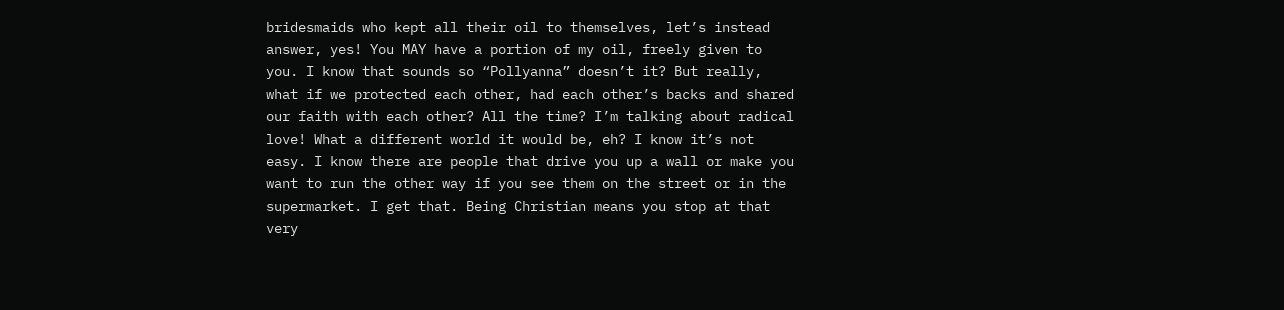bridesmaids who kept all their oil to themselves, let’s instead answer, yes! You MAY have a portion of my oil, freely given to you. I know that sounds so “Pollyanna” doesn’t it? But really, what if we protected each other, had each other’s backs and shared our faith with each other? All the time? I’m talking about radical love! What a different world it would be, eh? I know it’s not easy. I know there are people that drive you up a wall or make you want to run the other way if you see them on the street or in the supermarket. I get that. Being Christian means you stop at that very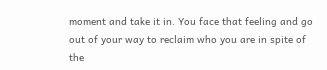moment and take it in. You face that feeling and go out of your way to reclaim who you are in spite of the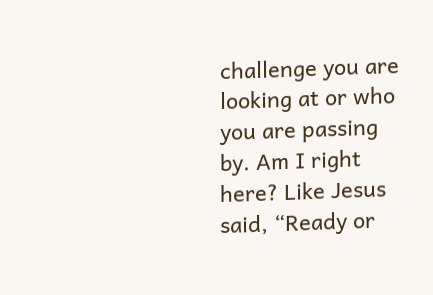challenge you are looking at or who you are passing by. Am I right here? Like Jesus said, “Ready or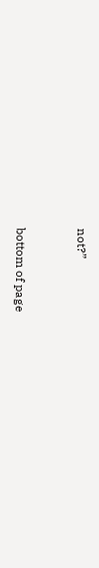not?”


bottom of page